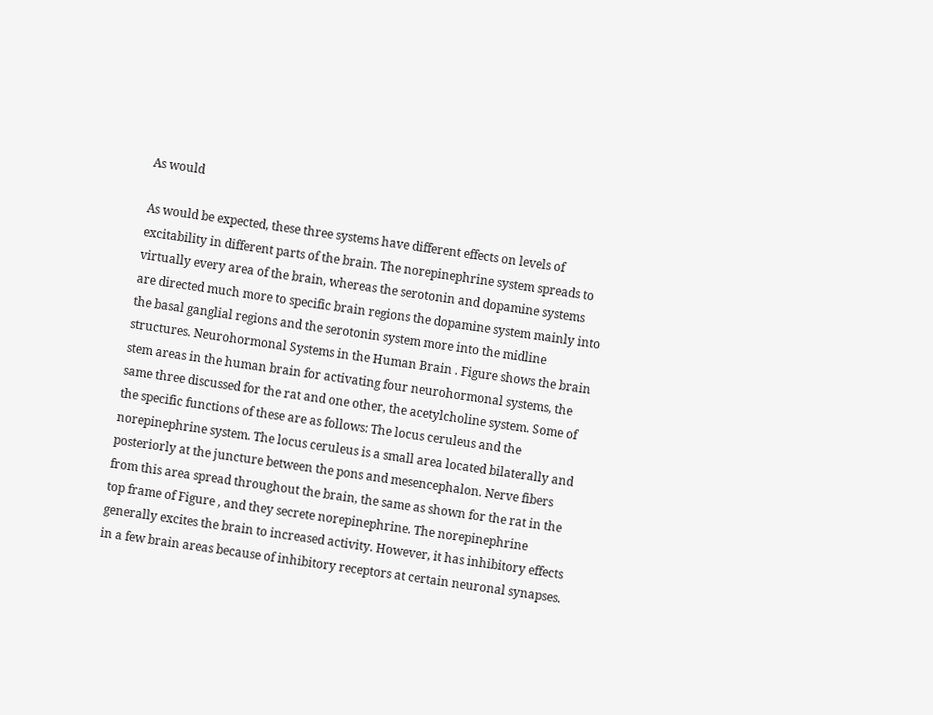As would

As would be expected, these three systems have different effects on levels of excitability in different parts of the brain. The norepinephrine system spreads to virtually every area of the brain, whereas the serotonin and dopamine systems are directed much more to specific brain regions the dopamine system mainly into the basal ganglial regions and the serotonin system more into the midline structures. Neurohormonal Systems in the Human Brain . Figure shows the brain stem areas in the human brain for activating four neurohormonal systems, the same three discussed for the rat and one other, the acetylcholine system. Some of the specific functions of these are as follows: The locus ceruleus and the norepinephrine system. The locus ceruleus is a small area located bilaterally and posteriorly at the juncture between the pons and mesencephalon. Nerve fibers from this area spread throughout the brain, the same as shown for the rat in the top frame of Figure , and they secrete norepinephrine. The norepinephrine generally excites the brain to increased activity. However, it has inhibitory effects in a few brain areas because of inhibitory receptors at certain neuronal synapses.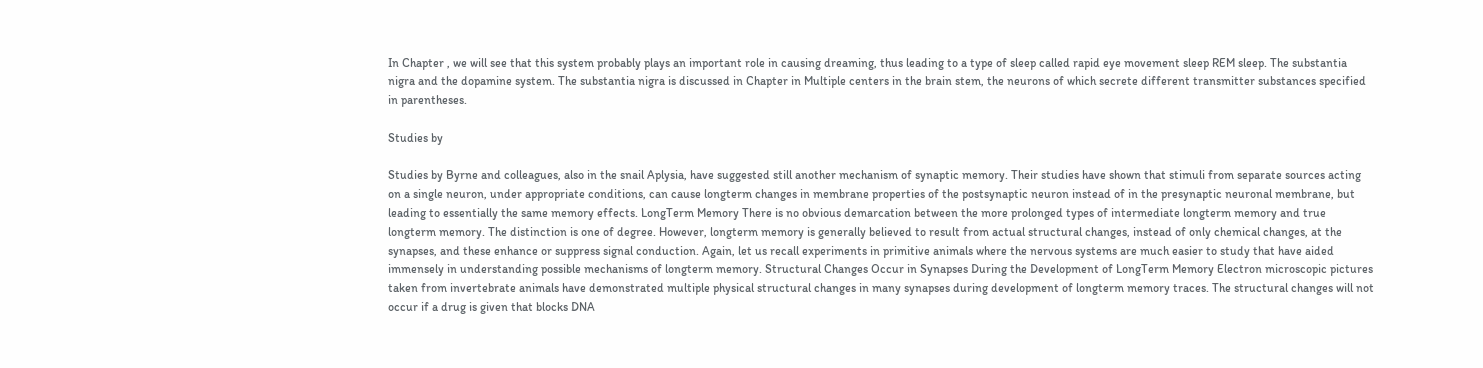In Chapter , we will see that this system probably plays an important role in causing dreaming, thus leading to a type of sleep called rapid eye movement sleep REM sleep. The substantia nigra and the dopamine system. The substantia nigra is discussed in Chapter in Multiple centers in the brain stem, the neurons of which secrete different transmitter substances specified in parentheses.

Studies by

Studies by Byrne and colleagues, also in the snail Aplysia, have suggested still another mechanism of synaptic memory. Their studies have shown that stimuli from separate sources acting on a single neuron, under appropriate conditions, can cause longterm changes in membrane properties of the postsynaptic neuron instead of in the presynaptic neuronal membrane, but leading to essentially the same memory effects. LongTerm Memory There is no obvious demarcation between the more prolonged types of intermediate longterm memory and true longterm memory. The distinction is one of degree. However, longterm memory is generally believed to result from actual structural changes, instead of only chemical changes, at the synapses, and these enhance or suppress signal conduction. Again, let us recall experiments in primitive animals where the nervous systems are much easier to study that have aided immensely in understanding possible mechanisms of longterm memory. Structural Changes Occur in Synapses During the Development of LongTerm Memory Electron microscopic pictures taken from invertebrate animals have demonstrated multiple physical structural changes in many synapses during development of longterm memory traces. The structural changes will not occur if a drug is given that blocks DNA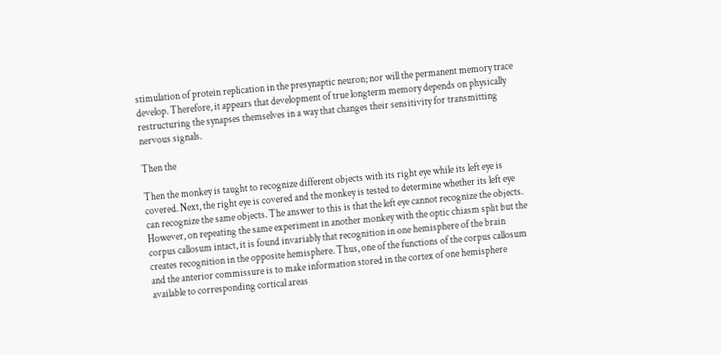stimulation of protein replication in the presynaptic neuron; nor will the permanent memory trace develop. Therefore, it appears that development of true longterm memory depends on physically restructuring the synapses themselves in a way that changes their sensitivity for transmitting nervous signals.

Then the

Then the monkey is taught to recognize different objects with its right eye while its left eye is covered. Next, the right eye is covered and the monkey is tested to determine whether its left eye can recognize the same objects. The answer to this is that the left eye cannot recognize the objects. However, on repeating the same experiment in another monkey with the optic chiasm split but the corpus callosum intact, it is found invariably that recognition in one hemisphere of the brain creates recognition in the opposite hemisphere. Thus, one of the functions of the corpus callosum and the anterior commissure is to make information stored in the cortex of one hemisphere available to corresponding cortical areas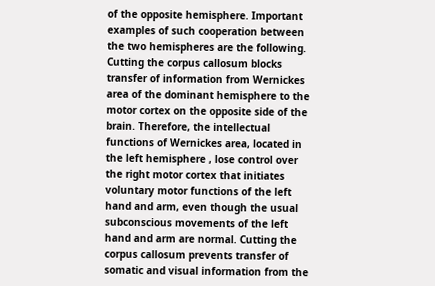of the opposite hemisphere. Important examples of such cooperation between the two hemispheres are the following. Cutting the corpus callosum blocks transfer of information from Wernickes area of the dominant hemisphere to the motor cortex on the opposite side of the brain. Therefore, the intellectual functions of Wernickes area, located in the left hemisphere , lose control over the right motor cortex that initiates voluntary motor functions of the left hand and arm, even though the usual subconscious movements of the left hand and arm are normal. Cutting the corpus callosum prevents transfer of somatic and visual information from the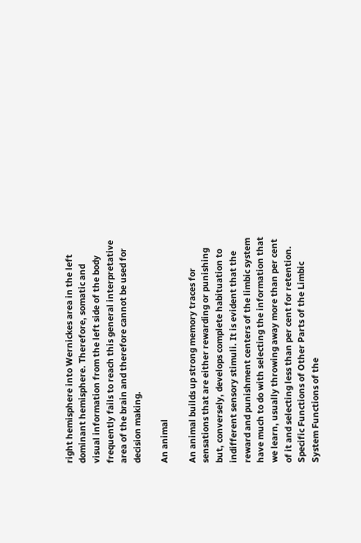right hemisphere into Wernickes area in the left dominant hemisphere. Therefore, somatic and visual information from the left side of the body frequently fails to reach this general interpretative area of the brain and therefore cannot be used for decision making.

An animal

An animal builds up strong memory traces for sensations that are either rewarding or punishing but, conversely, develops complete habituation to indifferent sensory stimuli. It is evident that the reward and punishment centers of the limbic system have much to do with selecting the information that we learn, usually throwing away more than per cent of it and selecting less than per cent for retention. Specific Functions of Other Parts of the Limbic System Functions of the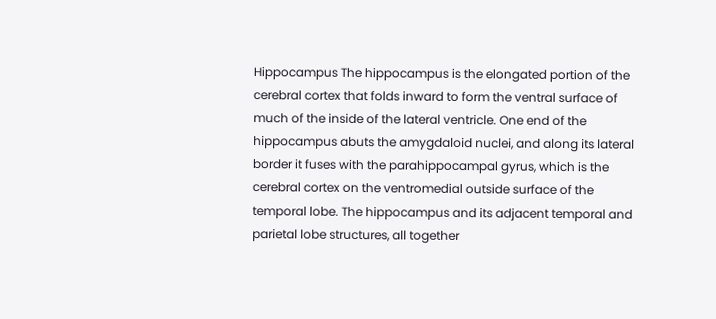Hippocampus The hippocampus is the elongated portion of the cerebral cortex that folds inward to form the ventral surface of much of the inside of the lateral ventricle. One end of the hippocampus abuts the amygdaloid nuclei, and along its lateral border it fuses with the parahippocampal gyrus, which is the cerebral cortex on the ventromedial outside surface of the temporal lobe. The hippocampus and its adjacent temporal and parietal lobe structures, all together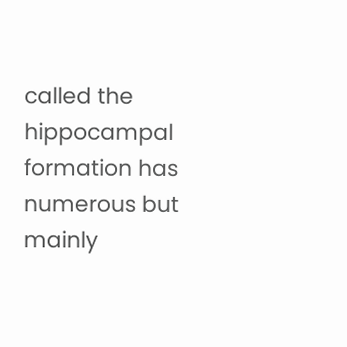called the hippocampal formation has numerous but mainly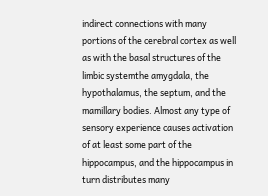indirect connections with many portions of the cerebral cortex as well as with the basal structures of the limbic systemthe amygdala, the hypothalamus, the septum, and the mamillary bodies. Almost any type of sensory experience causes activation of at least some part of the hippocampus, and the hippocampus in turn distributes many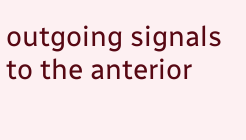outgoing signals to the anterior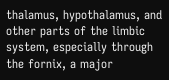thalamus, hypothalamus, and other parts of the limbic system, especially through the fornix, a major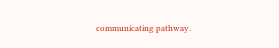communicating pathway.